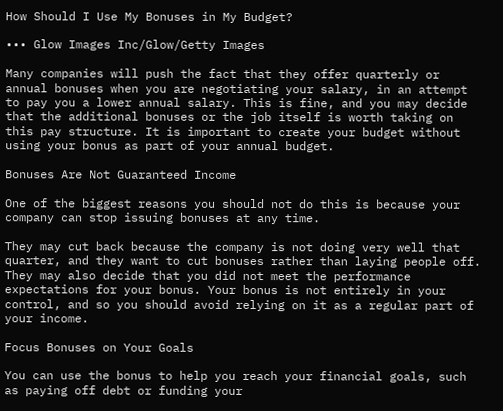How Should I Use My Bonuses in My Budget?

••• Glow Images Inc/Glow/Getty Images

Many companies will push the fact that they offer quarterly or annual bonuses when you are negotiating your salary, in an attempt to pay you a lower annual salary. This is fine, and you may decide that the additional bonuses or the job itself is worth taking on this pay structure. It is important to create your budget without using your bonus as part of your annual budget.

Bonuses Are Not Guaranteed Income

One of the biggest reasons you should not do this is because your company can stop issuing bonuses at any time.

They may cut back because the company is not doing very well that quarter, and they want to cut bonuses rather than laying people off. They may also decide that you did not meet the performance expectations for your bonus. Your bonus is not entirely in your control, and so you should avoid relying on it as a regular part of your income.

Focus Bonuses on Your Goals

You can use the bonus to help you reach your financial goals, such as paying off debt or funding your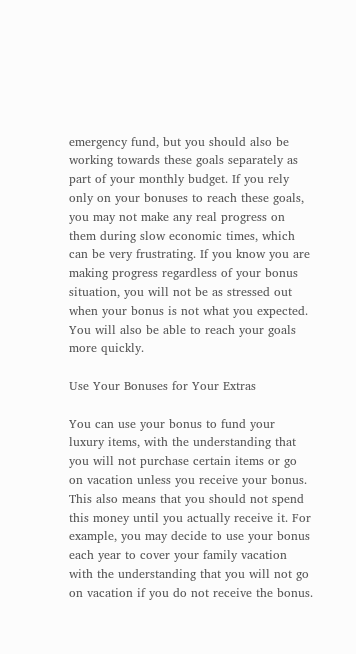emergency fund, but you should also be working towards these goals separately as part of your monthly budget. If you rely only on your bonuses to reach these goals, you may not make any real progress on them during slow economic times, which can be very frustrating. If you know you are making progress regardless of your bonus situation, you will not be as stressed out when your bonus is not what you expected. You will also be able to reach your goals more quickly.

Use Your Bonuses for Your Extras

You can use your bonus to fund your luxury items, with the understanding that you will not purchase certain items or go on vacation unless you receive your bonus. This also means that you should not spend this money until you actually receive it. For example, you may decide to use your bonus each year to cover your family vacation with the understanding that you will not go on vacation if you do not receive the bonus.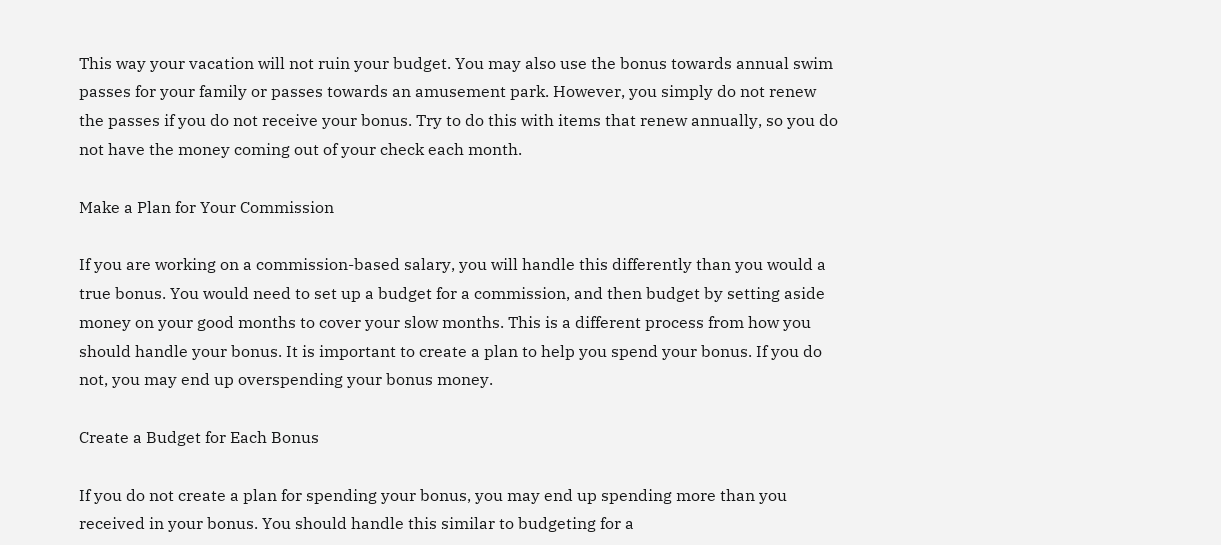This way your vacation will not ruin your budget. You may also use the bonus towards annual swim passes for your family or passes towards an amusement park. However, you simply do not renew the passes if you do not receive your bonus. Try to do this with items that renew annually, so you do not have the money coming out of your check each month.

Make a Plan for Your Commission

If you are working on a commission-based salary, you will handle this differently than you would a true bonus. You would need to set up a budget for a commission, and then budget by setting aside money on your good months to cover your slow months. This is a different process from how you should handle your bonus. It is important to create a plan to help you spend your bonus. If you do not, you may end up overspending your bonus money.

Create a Budget for Each Bonus

If you do not create a plan for spending your bonus, you may end up spending more than you received in your bonus. You should handle this similar to budgeting for a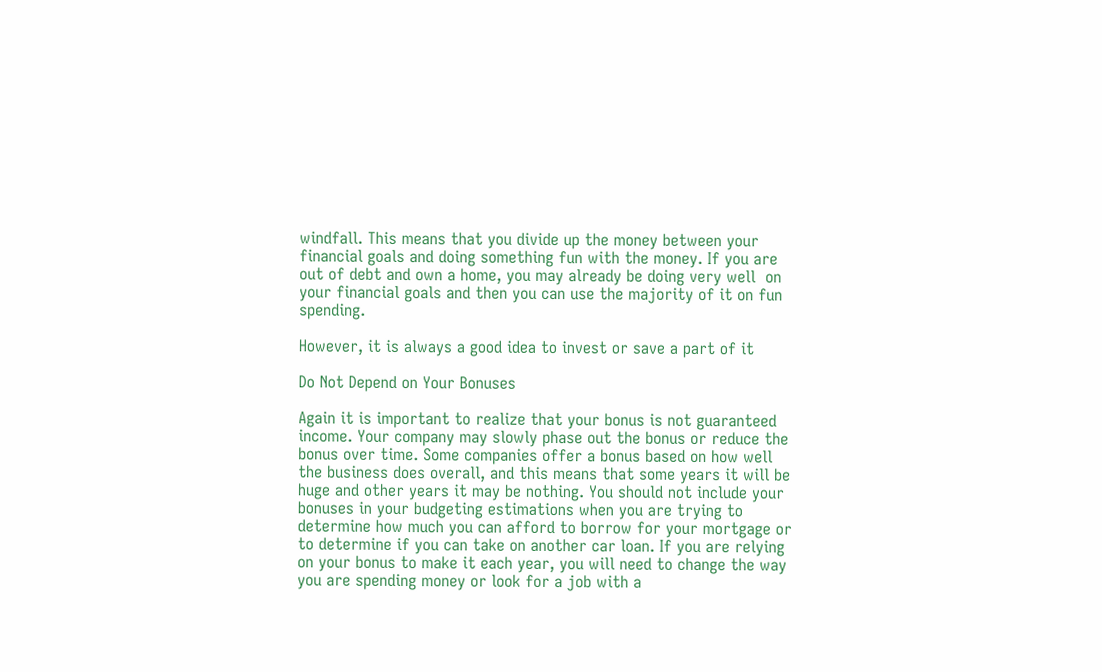windfall. This means that you divide up the money between your financial goals and doing something fun with the money. If you are out of debt and own a home, you may already be doing very well  on your financial goals and then you can use the majority of it on fun spending.

However, it is always a good idea to invest or save a part of it

Do Not Depend on Your Bonuses

Again it is important to realize that your bonus is not guaranteed income. Your company may slowly phase out the bonus or reduce the bonus over time. Some companies offer a bonus based on how well the business does overall, and this means that some years it will be huge and other years it may be nothing. You should not include your bonuses in your budgeting estimations when you are trying to determine how much you can afford to borrow for your mortgage or to determine if you can take on another car loan. If you are relying on your bonus to make it each year, you will need to change the way you are spending money or look for a job with a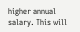higher annual salary. This will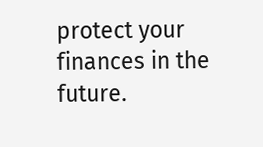protect your finances in the future.